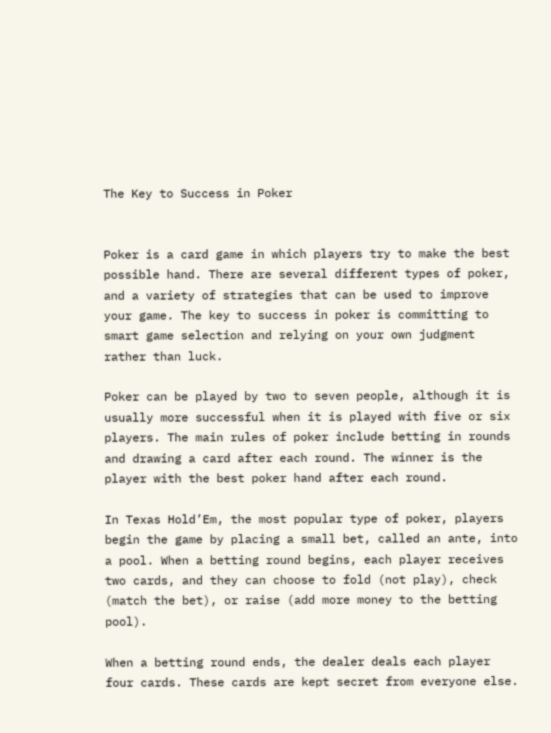The Key to Success in Poker


Poker is a card game in which players try to make the best possible hand. There are several different types of poker, and a variety of strategies that can be used to improve your game. The key to success in poker is committing to smart game selection and relying on your own judgment rather than luck.

Poker can be played by two to seven people, although it is usually more successful when it is played with five or six players. The main rules of poker include betting in rounds and drawing a card after each round. The winner is the player with the best poker hand after each round.

In Texas Hold’Em, the most popular type of poker, players begin the game by placing a small bet, called an ante, into a pool. When a betting round begins, each player receives two cards, and they can choose to fold (not play), check (match the bet), or raise (add more money to the betting pool).

When a betting round ends, the dealer deals each player four cards. These cards are kept secret from everyone else.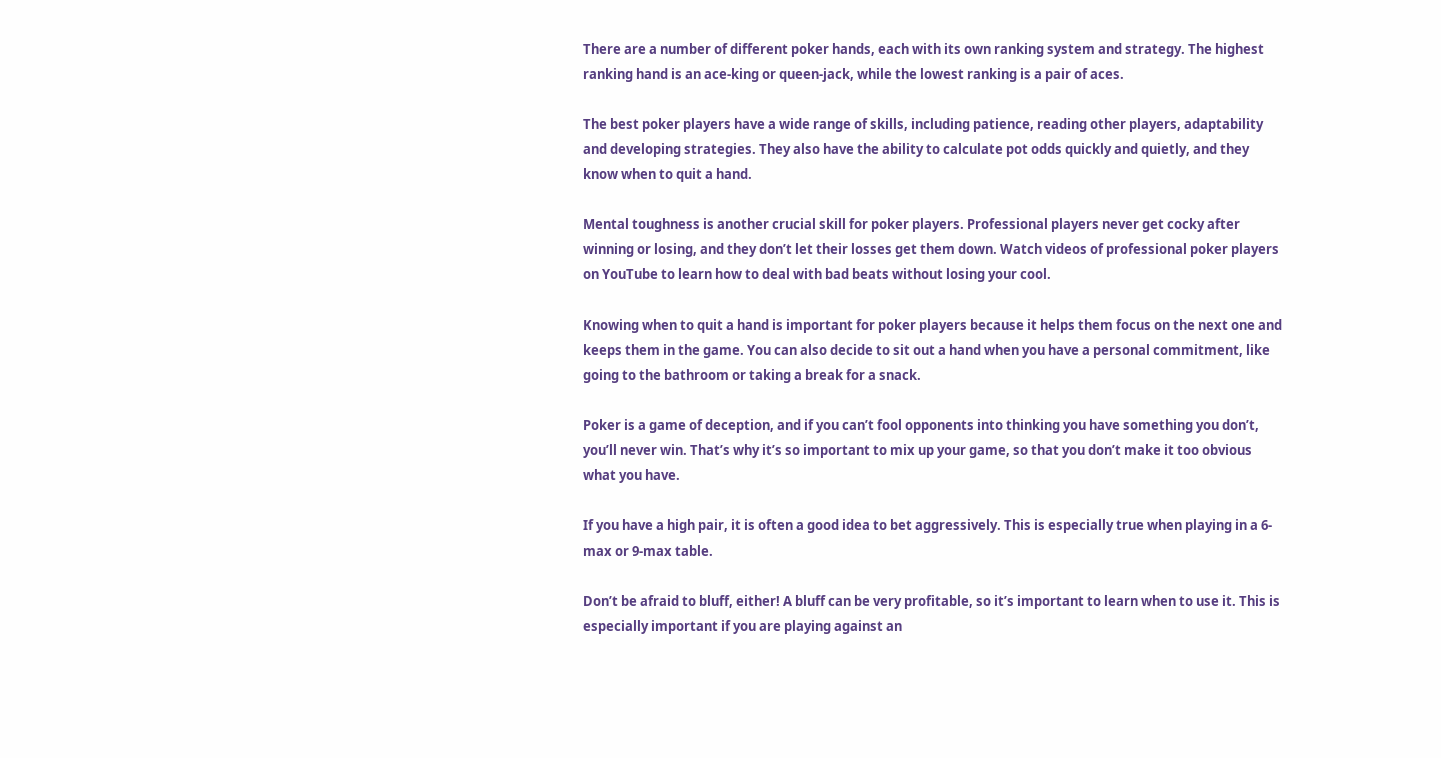There are a number of different poker hands, each with its own ranking system and strategy. The highest ranking hand is an ace-king or queen-jack, while the lowest ranking is a pair of aces.

The best poker players have a wide range of skills, including patience, reading other players, adaptability and developing strategies. They also have the ability to calculate pot odds quickly and quietly, and they know when to quit a hand.

Mental toughness is another crucial skill for poker players. Professional players never get cocky after winning or losing, and they don’t let their losses get them down. Watch videos of professional poker players on YouTube to learn how to deal with bad beats without losing your cool.

Knowing when to quit a hand is important for poker players because it helps them focus on the next one and keeps them in the game. You can also decide to sit out a hand when you have a personal commitment, like going to the bathroom or taking a break for a snack.

Poker is a game of deception, and if you can’t fool opponents into thinking you have something you don’t, you’ll never win. That’s why it’s so important to mix up your game, so that you don’t make it too obvious what you have.

If you have a high pair, it is often a good idea to bet aggressively. This is especially true when playing in a 6-max or 9-max table.

Don’t be afraid to bluff, either! A bluff can be very profitable, so it’s important to learn when to use it. This is especially important if you are playing against an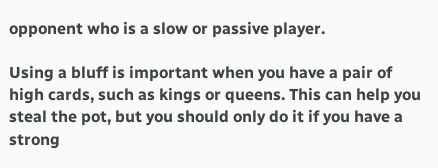opponent who is a slow or passive player.

Using a bluff is important when you have a pair of high cards, such as kings or queens. This can help you steal the pot, but you should only do it if you have a strong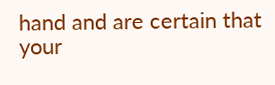hand and are certain that your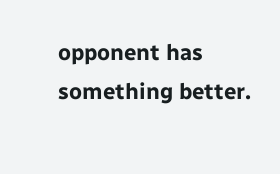opponent has something better.